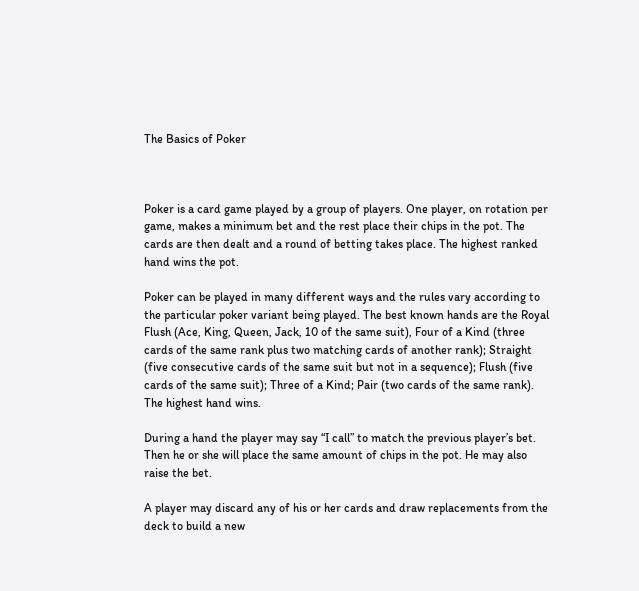The Basics of Poker



Poker is a card game played by a group of players. One player, on rotation per game, makes a minimum bet and the rest place their chips in the pot. The cards are then dealt and a round of betting takes place. The highest ranked hand wins the pot.

Poker can be played in many different ways and the rules vary according to the particular poker variant being played. The best known hands are the Royal Flush (Ace, King, Queen, Jack, 10 of the same suit), Four of a Kind (three cards of the same rank plus two matching cards of another rank); Straight (five consecutive cards of the same suit but not in a sequence); Flush (five cards of the same suit); Three of a Kind; Pair (two cards of the same rank). The highest hand wins.

During a hand the player may say “I call” to match the previous player’s bet. Then he or she will place the same amount of chips in the pot. He may also raise the bet.

A player may discard any of his or her cards and draw replacements from the deck to build a new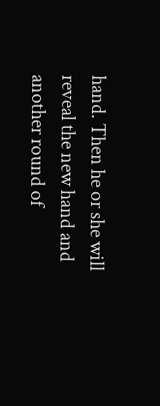hand. Then he or she will reveal the new hand and another round of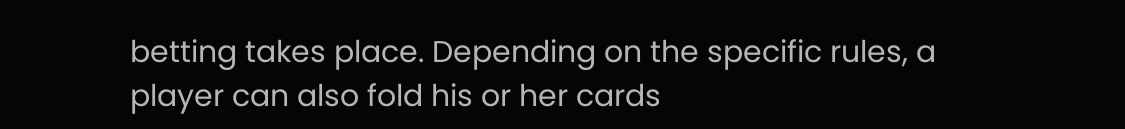betting takes place. Depending on the specific rules, a player can also fold his or her cards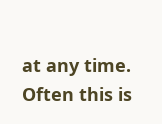at any time. Often this is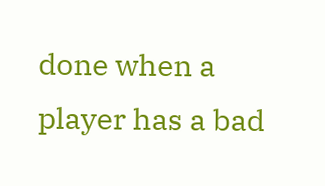done when a player has a bad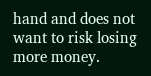hand and does not want to risk losing more money.